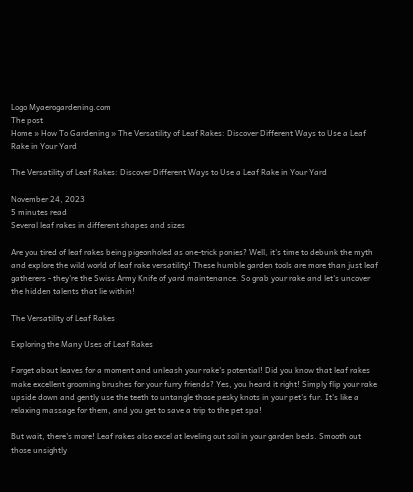Logo Myaerogardening.com
The post
Home » How To Gardening » The Versatility of Leaf Rakes: Discover Different Ways to Use a Leaf Rake in Your Yard

The Versatility of Leaf Rakes: Discover Different Ways to Use a Leaf Rake in Your Yard

November 24, 2023
5 minutes read
Several leaf rakes in different shapes and sizes

Are you tired of leaf rakes being pigeonholed as one-trick ponies? Well, it's time to debunk the myth and explore the wild world of leaf rake versatility! These humble garden tools are more than just leaf gatherers - they're the Swiss Army Knife of yard maintenance. So grab your rake and let's uncover the hidden talents that lie within!

The Versatility of Leaf Rakes

Exploring the Many Uses of Leaf Rakes

Forget about leaves for a moment and unleash your rake's potential! Did you know that leaf rakes make excellent grooming brushes for your furry friends? Yes, you heard it right! Simply flip your rake upside down and gently use the teeth to untangle those pesky knots in your pet's fur. It's like a relaxing massage for them, and you get to save a trip to the pet spa!

But wait, there's more! Leaf rakes also excel at leveling out soil in your garden beds. Smooth out those unsightly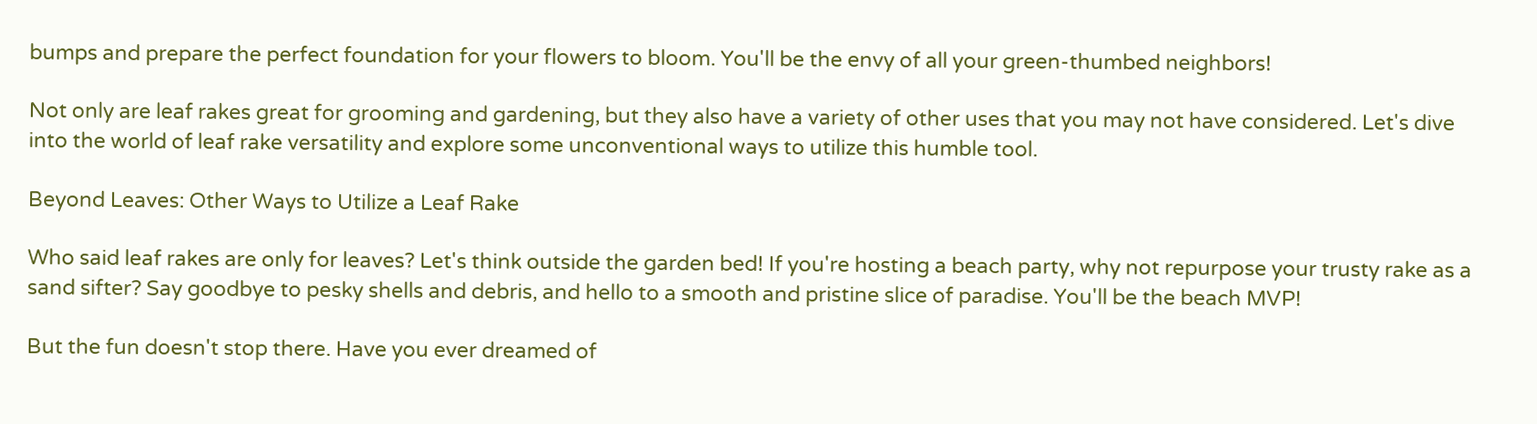bumps and prepare the perfect foundation for your flowers to bloom. You'll be the envy of all your green-thumbed neighbors!

Not only are leaf rakes great for grooming and gardening, but they also have a variety of other uses that you may not have considered. Let's dive into the world of leaf rake versatility and explore some unconventional ways to utilize this humble tool.

Beyond Leaves: Other Ways to Utilize a Leaf Rake

Who said leaf rakes are only for leaves? Let's think outside the garden bed! If you're hosting a beach party, why not repurpose your trusty rake as a sand sifter? Say goodbye to pesky shells and debris, and hello to a smooth and pristine slice of paradise. You'll be the beach MVP!

But the fun doesn't stop there. Have you ever dreamed of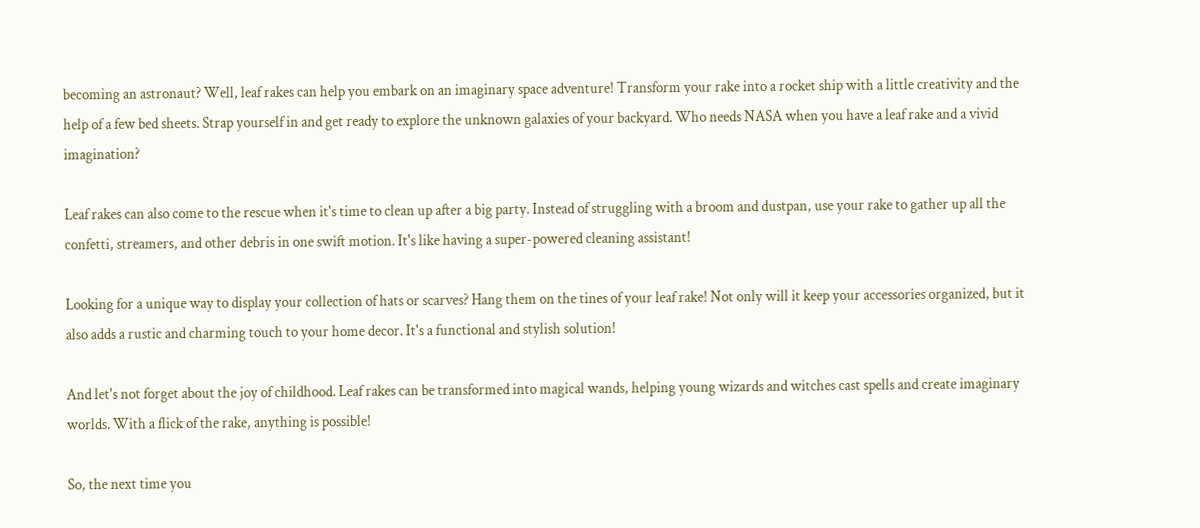becoming an astronaut? Well, leaf rakes can help you embark on an imaginary space adventure! Transform your rake into a rocket ship with a little creativity and the help of a few bed sheets. Strap yourself in and get ready to explore the unknown galaxies of your backyard. Who needs NASA when you have a leaf rake and a vivid imagination?

Leaf rakes can also come to the rescue when it's time to clean up after a big party. Instead of struggling with a broom and dustpan, use your rake to gather up all the confetti, streamers, and other debris in one swift motion. It's like having a super-powered cleaning assistant!

Looking for a unique way to display your collection of hats or scarves? Hang them on the tines of your leaf rake! Not only will it keep your accessories organized, but it also adds a rustic and charming touch to your home decor. It's a functional and stylish solution!

And let's not forget about the joy of childhood. Leaf rakes can be transformed into magical wands, helping young wizards and witches cast spells and create imaginary worlds. With a flick of the rake, anything is possible!

So, the next time you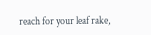reach for your leaf rake,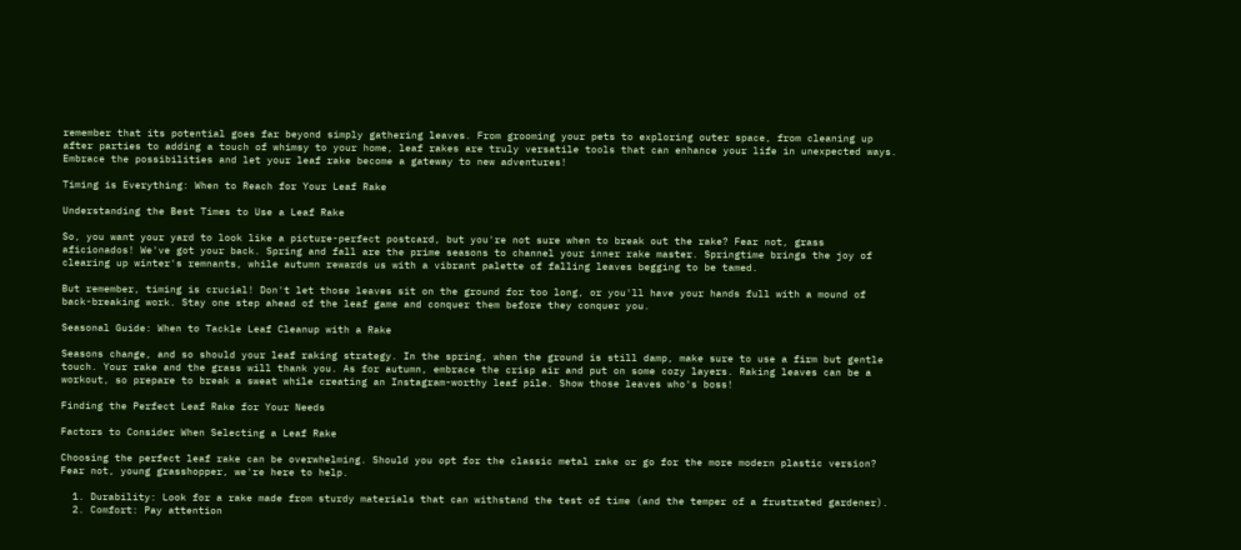remember that its potential goes far beyond simply gathering leaves. From grooming your pets to exploring outer space, from cleaning up after parties to adding a touch of whimsy to your home, leaf rakes are truly versatile tools that can enhance your life in unexpected ways. Embrace the possibilities and let your leaf rake become a gateway to new adventures!

Timing is Everything: When to Reach for Your Leaf Rake

Understanding the Best Times to Use a Leaf Rake

So, you want your yard to look like a picture-perfect postcard, but you're not sure when to break out the rake? Fear not, grass aficionados! We've got your back. Spring and fall are the prime seasons to channel your inner rake master. Springtime brings the joy of clearing up winter's remnants, while autumn rewards us with a vibrant palette of falling leaves begging to be tamed.

But remember, timing is crucial! Don't let those leaves sit on the ground for too long, or you'll have your hands full with a mound of back-breaking work. Stay one step ahead of the leaf game and conquer them before they conquer you.

Seasonal Guide: When to Tackle Leaf Cleanup with a Rake

Seasons change, and so should your leaf raking strategy. In the spring, when the ground is still damp, make sure to use a firm but gentle touch. Your rake and the grass will thank you. As for autumn, embrace the crisp air and put on some cozy layers. Raking leaves can be a workout, so prepare to break a sweat while creating an Instagram-worthy leaf pile. Show those leaves who's boss!

Finding the Perfect Leaf Rake for Your Needs

Factors to Consider When Selecting a Leaf Rake

Choosing the perfect leaf rake can be overwhelming. Should you opt for the classic metal rake or go for the more modern plastic version? Fear not, young grasshopper, we're here to help.

  1. Durability: Look for a rake made from sturdy materials that can withstand the test of time (and the temper of a frustrated gardener).
  2. Comfort: Pay attention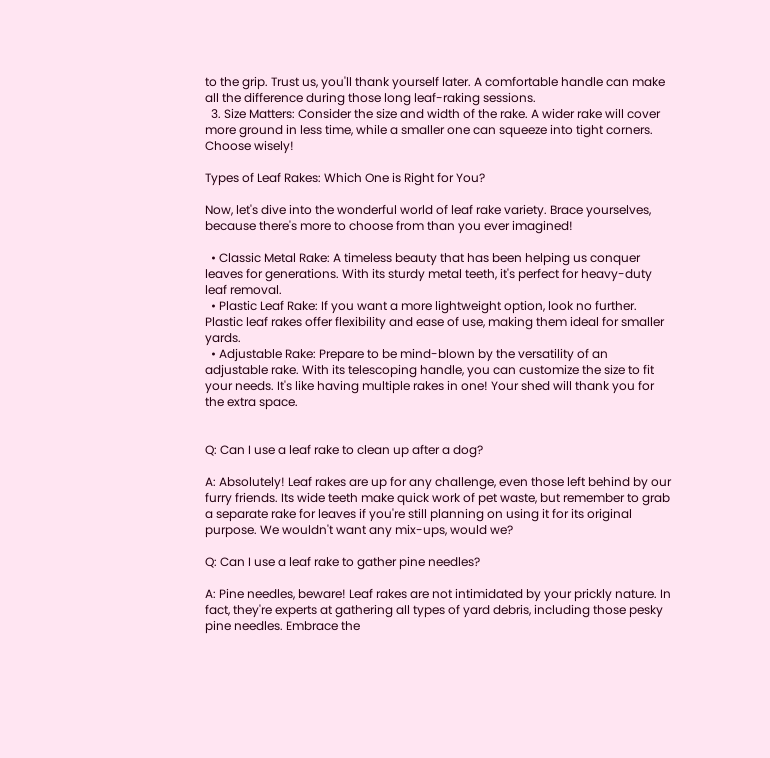to the grip. Trust us, you'll thank yourself later. A comfortable handle can make all the difference during those long leaf-raking sessions.
  3. Size Matters: Consider the size and width of the rake. A wider rake will cover more ground in less time, while a smaller one can squeeze into tight corners. Choose wisely!

Types of Leaf Rakes: Which One is Right for You?

Now, let's dive into the wonderful world of leaf rake variety. Brace yourselves, because there's more to choose from than you ever imagined!

  • Classic Metal Rake: A timeless beauty that has been helping us conquer leaves for generations. With its sturdy metal teeth, it's perfect for heavy-duty leaf removal.
  • Plastic Leaf Rake: If you want a more lightweight option, look no further. Plastic leaf rakes offer flexibility and ease of use, making them ideal for smaller yards.
  • Adjustable Rake: Prepare to be mind-blown by the versatility of an adjustable rake. With its telescoping handle, you can customize the size to fit your needs. It's like having multiple rakes in one! Your shed will thank you for the extra space.


Q: Can I use a leaf rake to clean up after a dog?

A: Absolutely! Leaf rakes are up for any challenge, even those left behind by our furry friends. Its wide teeth make quick work of pet waste, but remember to grab a separate rake for leaves if you're still planning on using it for its original purpose. We wouldn't want any mix-ups, would we?

Q: Can I use a leaf rake to gather pine needles?

A: Pine needles, beware! Leaf rakes are not intimidated by your prickly nature. In fact, they're experts at gathering all types of yard debris, including those pesky pine needles. Embrace the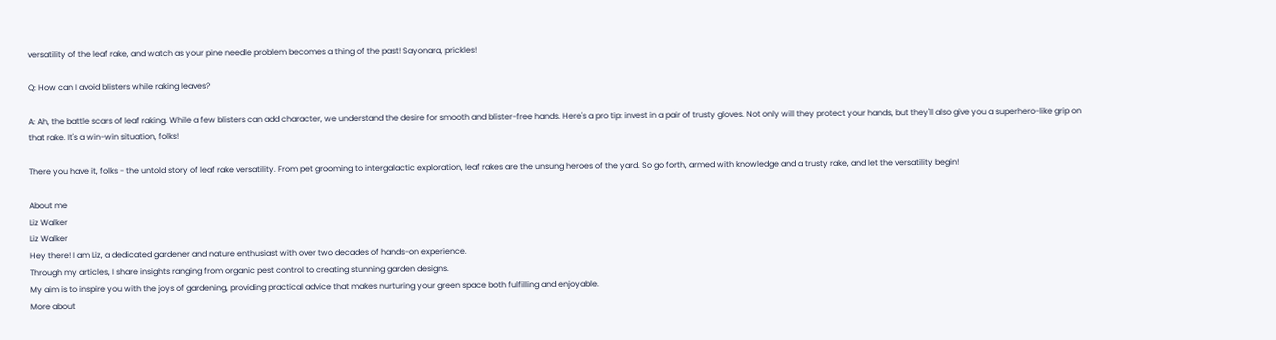versatility of the leaf rake, and watch as your pine needle problem becomes a thing of the past! Sayonara, prickles!

Q: How can I avoid blisters while raking leaves?

A: Ah, the battle scars of leaf raking. While a few blisters can add character, we understand the desire for smooth and blister-free hands. Here's a pro tip: invest in a pair of trusty gloves. Not only will they protect your hands, but they'll also give you a superhero-like grip on that rake. It's a win-win situation, folks!

There you have it, folks - the untold story of leaf rake versatility. From pet grooming to intergalactic exploration, leaf rakes are the unsung heroes of the yard. So go forth, armed with knowledge and a trusty rake, and let the versatility begin!

About me
Liz Walker
Liz Walker
Hey there! I am Liz, a dedicated gardener and nature enthusiast with over two decades of hands-on experience.
Through my articles, I share insights ranging from organic pest control to creating stunning garden designs.
My aim is to inspire you with the joys of gardening, providing practical advice that makes nurturing your green space both fulfilling and enjoyable.
More about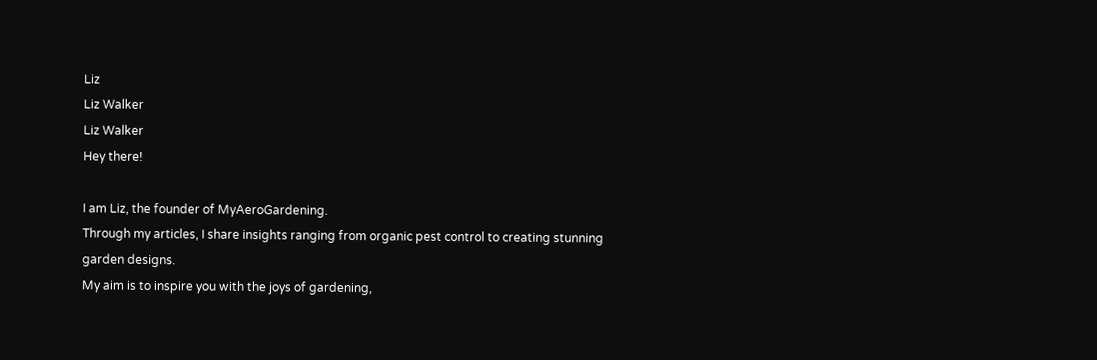Liz
Liz Walker
Liz Walker
Hey there!

I am Liz, the founder of MyAeroGardening.
Through my articles, I share insights ranging from organic pest control to creating stunning garden designs.
My aim is to inspire you with the joys of gardening,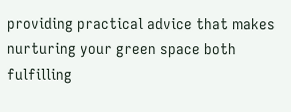providing practical advice that makes nurturing your green space both fulfilling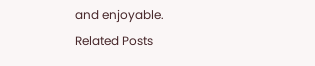and enjoyable.
Related Posts